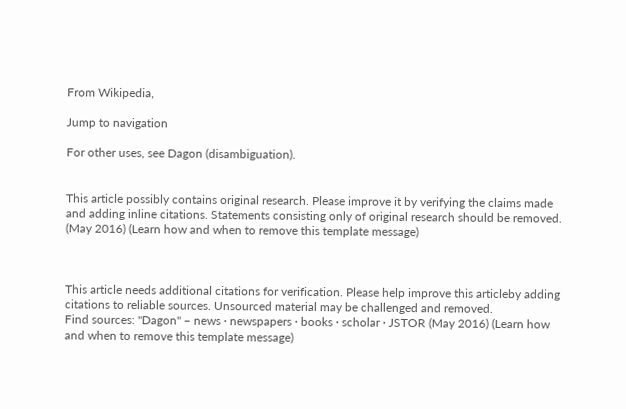From Wikipedia,

Jump to navigation

For other uses, see Dagon (disambiguation).


This article possibly contains original research. Please improve it by verifying the claims made and adding inline citations. Statements consisting only of original research should be removed. (May 2016) (Learn how and when to remove this template message)



This article needs additional citations for verification. Please help improve this articleby adding citations to reliable sources. Unsourced material may be challenged and removed.
Find sources: "Dagon" – news · newspapers · books · scholar · JSTOR (May 2016) (Learn how and when to remove this template message)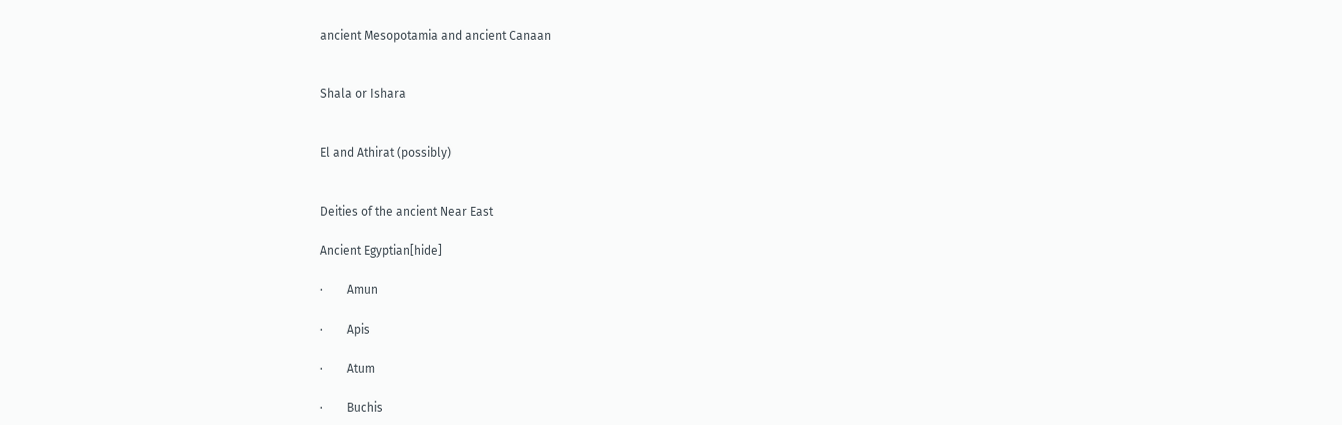ancient Mesopotamia and ancient Canaan


Shala or Ishara


El and Athirat (possibly)


Deities of the ancient Near East

Ancient Egyptian[hide]

·        Amun

·        Apis

·        Atum

·        Buchis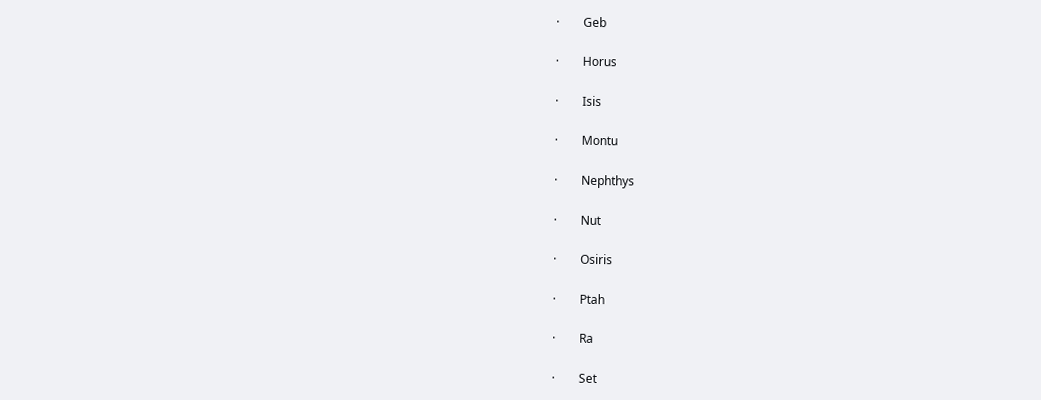·        Geb

·        Horus

·        Isis

·        Montu

·        Nephthys

·        Nut

·        Osiris

·        Ptah

·        Ra

·        Set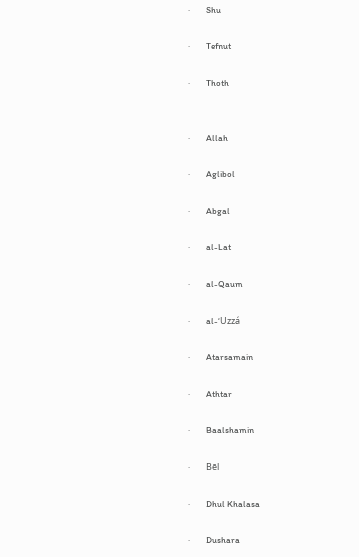·        Shu

·        Tefnut

·        Thoth


·        Allah

·        Aglibol

·        Abgal

·        al-Lat

·        al-Qaum

·        al-‘Uzzá

·        Atarsamain

·        Athtar

·        Baalshamin

·        Bēl

·        Dhul Khalasa

·        Dushara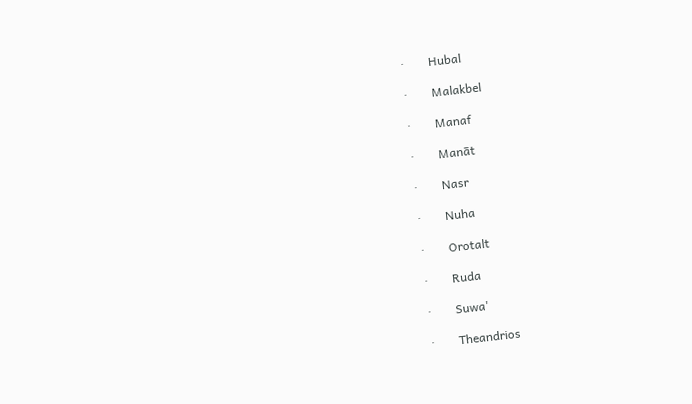·        Hubal

·        Malakbel

·        Manaf

·        Manāt

·        Nasr

·        Nuha

·        Orotalt

·        Ruda

·        Suwa'

·        Theandrios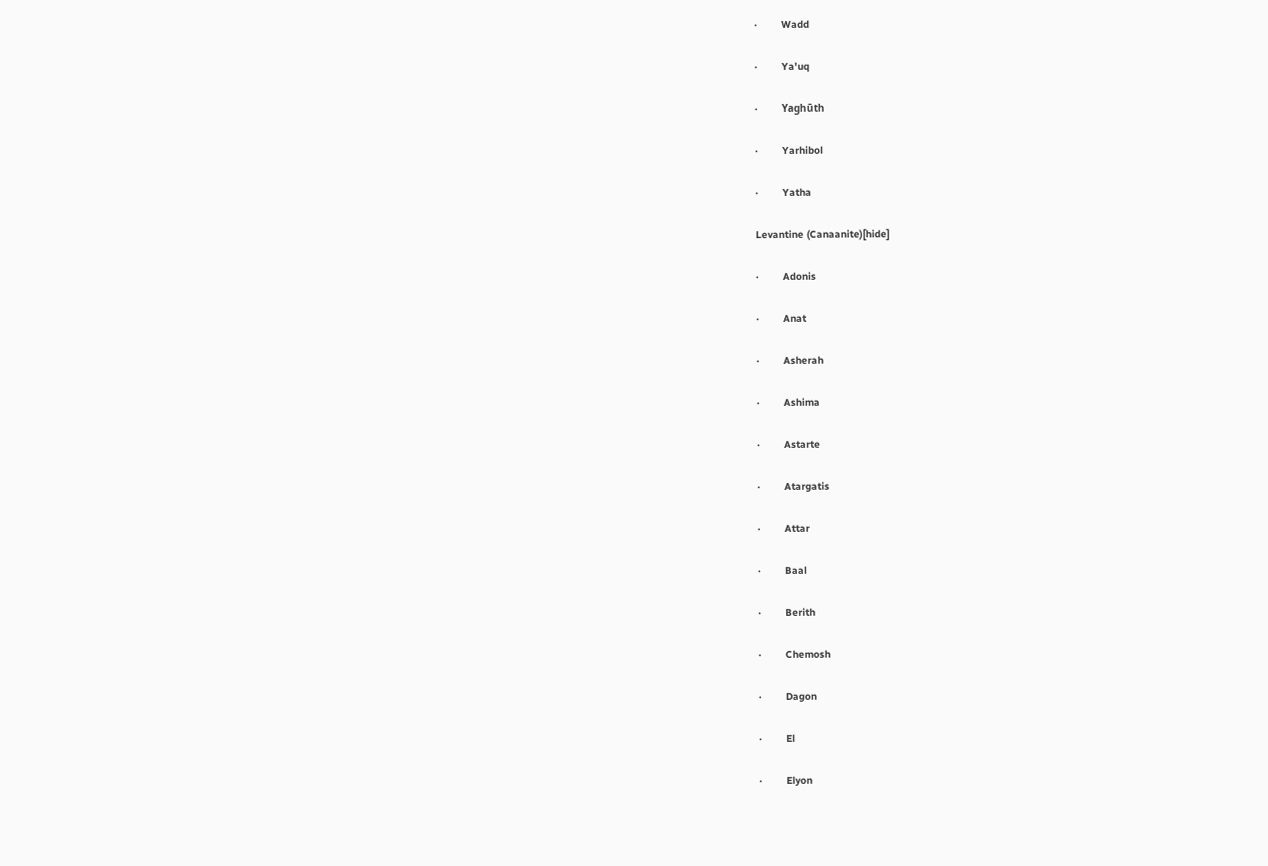·        Wadd

·        Ya'uq

·        Yaghūth

·        Yarhibol

·        Yatha

Levantine (Canaanite)[hide]

·        Adonis

·        Anat

·        Asherah

·        Ashima

·        Astarte

·        Atargatis

·        Attar

·        Baal

·        Berith

·        Chemosh

·        Dagon

·        El

·        Elyon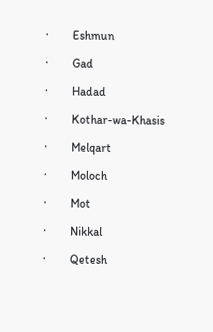·        Eshmun

·        Gad

·        Hadad

·        Kothar-wa-Khasis

·        Melqart

·        Moloch

·        Mot

·        Nikkal

·        Qetesh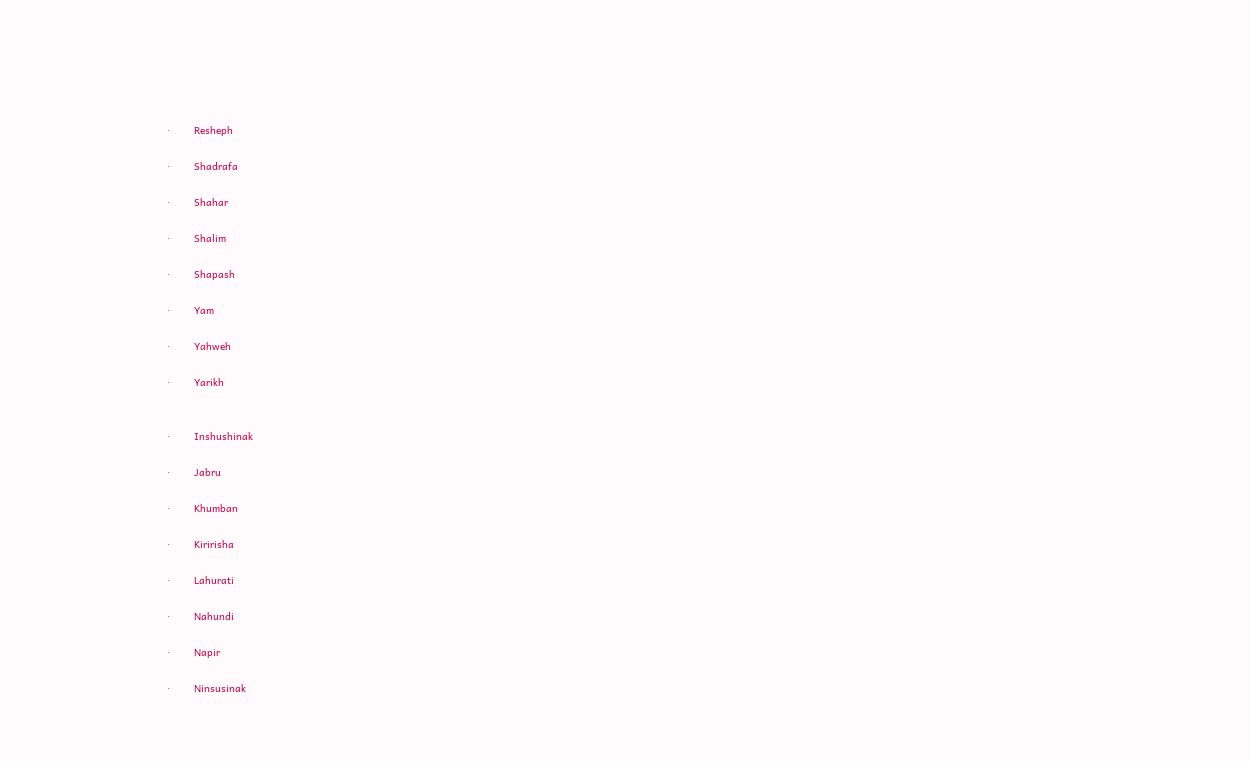·        Resheph

·        Shadrafa

·        Shahar

·        Shalim

·        Shapash

·        Yam

·        Yahweh

·        Yarikh


·        Inshushinak

·        Jabru

·        Khumban

·        Kiririsha

·        Lahurati

·        Nahundi

·        Napir

·        Ninsusinak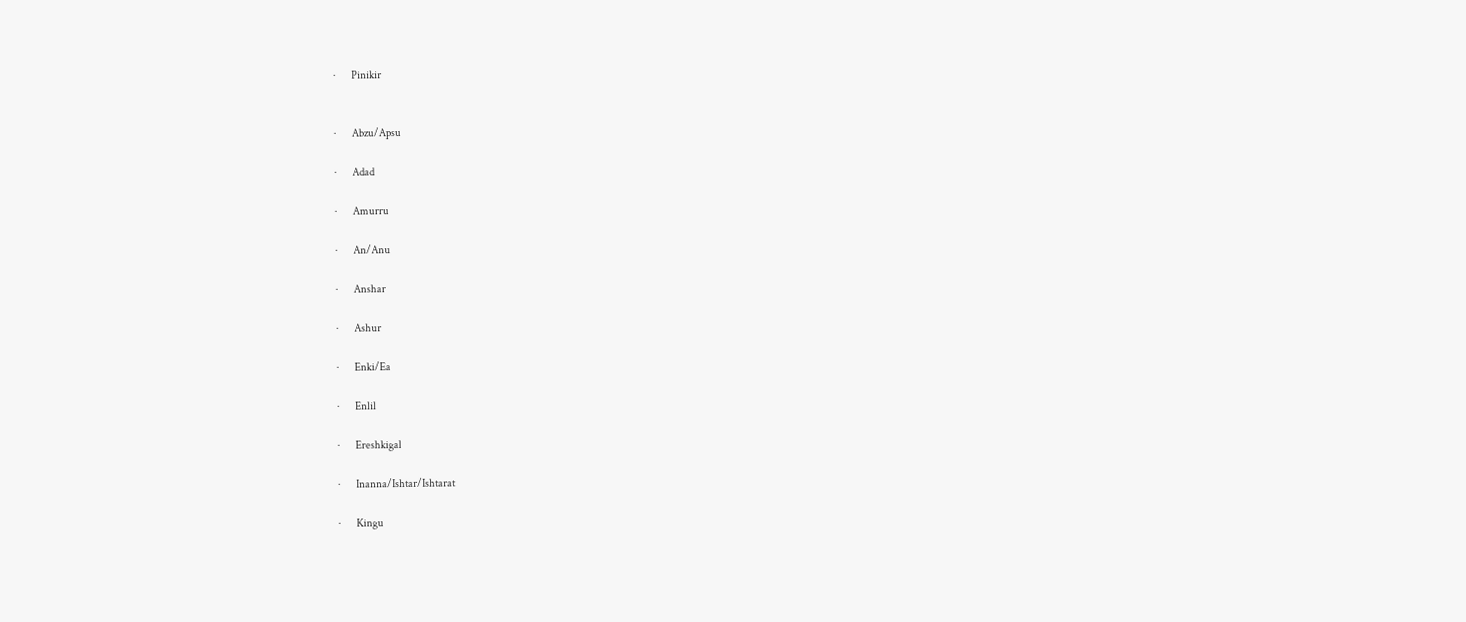·        Pinikir


·        Abzu/Apsu

·        Adad

·        Amurru

·        An/Anu

·        Anshar

·        Ashur

·        Enki/Ea

·        Enlil

·        Ereshkigal

·        Inanna/Ishtar/Ishtarat

·        Kingu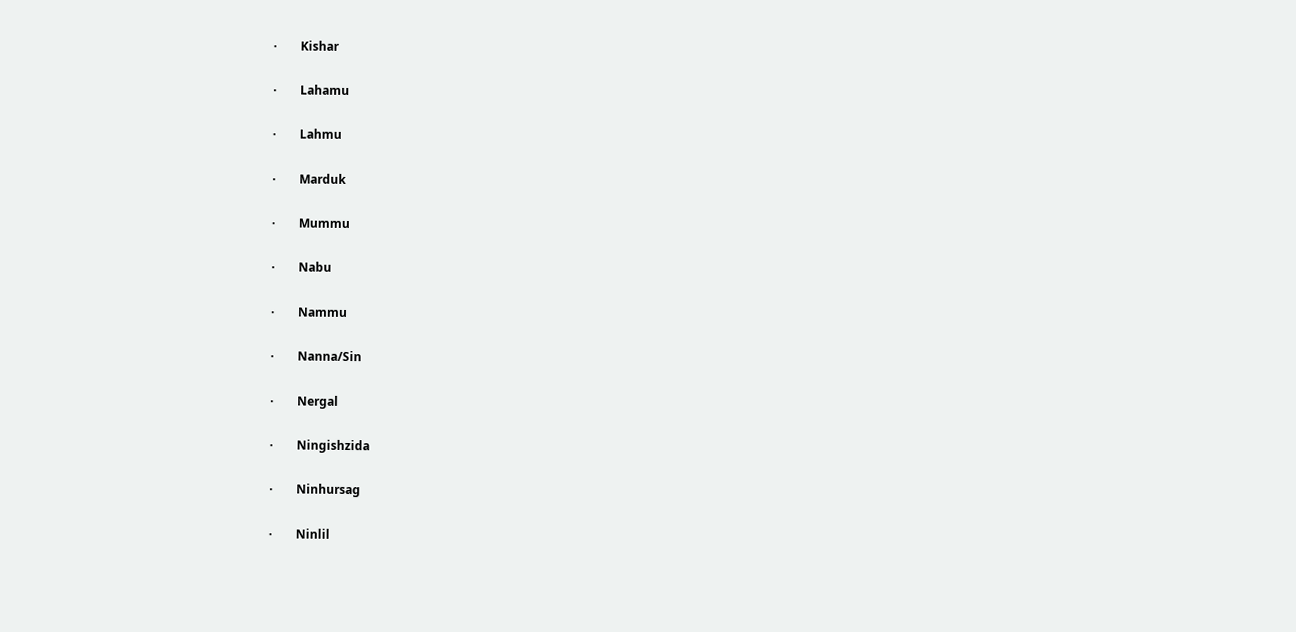·        Kishar

·        Lahamu

·        Lahmu

·        Marduk

·        Mummu

·        Nabu

·        Nammu

·        Nanna/Sin

·        Nergal

·        Ningishzida

·        Ninhursag

·        Ninlil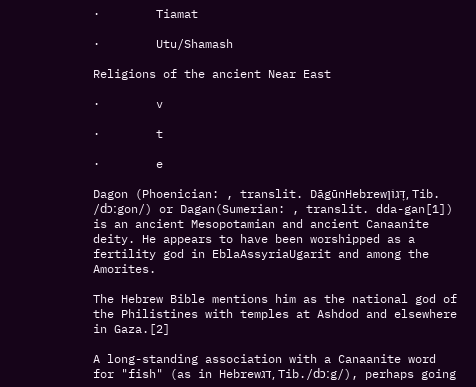·        Tiamat

·        Utu/Shamash

Religions of the ancient Near East

·        v

·        t

·        e

Dagon (Phoenician: , translit. DāgūnHebrewדָּגוֹן, Tib. /dɔːgon/) or Dagan(Sumerian: , translit. dda-gan[1]) is an ancient Mesopotamian and ancient Canaanite deity. He appears to have been worshipped as a fertility god in EblaAssyriaUgarit and among the Amorites.

The Hebrew Bible mentions him as the national god of the Philistines with temples at Ashdod and elsewhere in Gaza.[2]

A long-standing association with a Canaanite word for "fish" (as in Hebrewדג, Tib./dɔːg/), perhaps going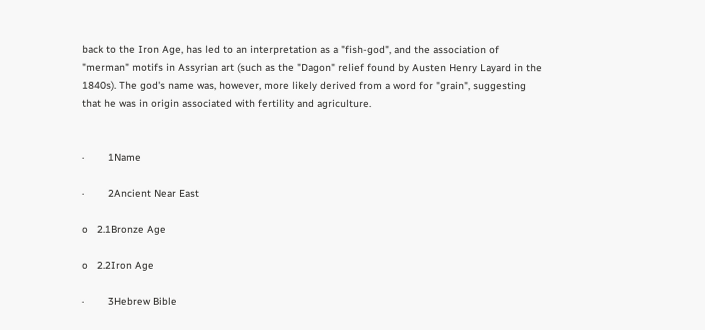back to the Iron Age, has led to an interpretation as a "fish-god", and the association of "merman" motifs in Assyrian art (such as the "Dagon" relief found by Austen Henry Layard in the 1840s). The god's name was, however, more likely derived from a word for "grain", suggesting that he was in origin associated with fertility and agriculture.


·        1Name

·        2Ancient Near East

o   2.1Bronze Age

o   2.2Iron Age

·        3Hebrew Bible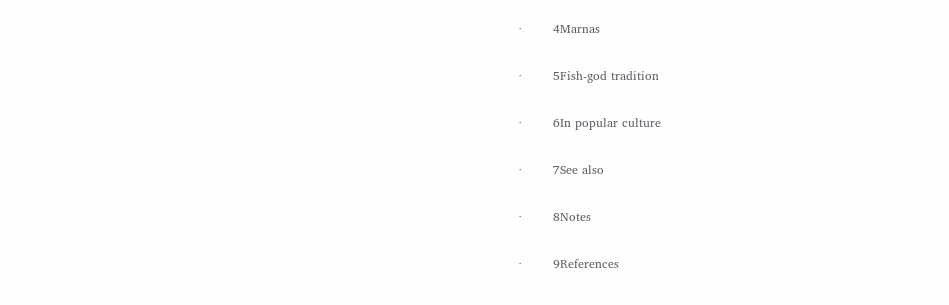·        4Marnas

·        5Fish-god tradition

·        6In popular culture

·        7See also

·        8Notes

·        9References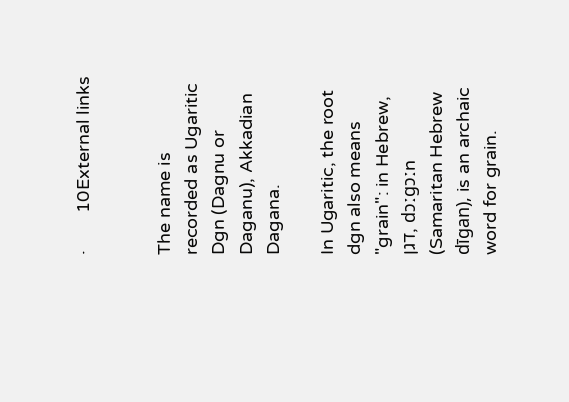·        10External links


The name is recorded as Ugaritic Dgn (Dagnu or Daganu), Akkadian Dagana.

In Ugaritic, the root dgn also means "grain": in Hebrew, דגן, dɔːgɔːn (Samaritan Hebrew dīgan), is an archaic word for grain.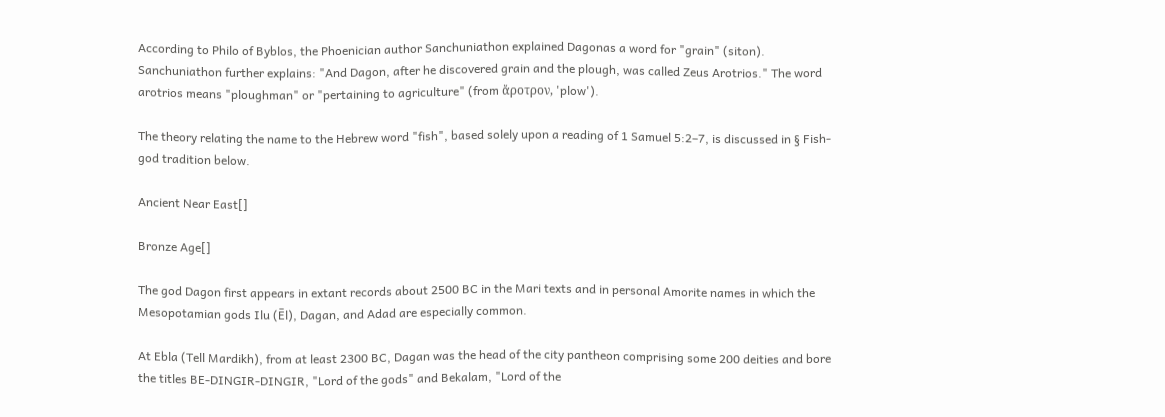According to Philo of Byblos, the Phoenician author Sanchuniathon explained Dagonas a word for "grain" (siton). Sanchuniathon further explains: "And Dagon, after he discovered grain and the plough, was called Zeus Arotrios." The word arotrios means "ploughman" or "pertaining to agriculture" (from ἄροτρον, 'plow').

The theory relating the name to the Hebrew word "fish", based solely upon a reading of 1 Samuel 5:2–7, is discussed in § Fish-god tradition below.

Ancient Near East[]

Bronze Age[]

The god Dagon first appears in extant records about 2500 BC in the Mari texts and in personal Amorite names in which the Mesopotamian gods Ilu (Ēl), Dagan, and Adad are especially common.

At Ebla (Tell Mardikh), from at least 2300 BC, Dagan was the head of the city pantheon comprising some 200 deities and bore the titles BE-DINGIR-DINGIR, "Lord of the gods" and Bekalam, "Lord of the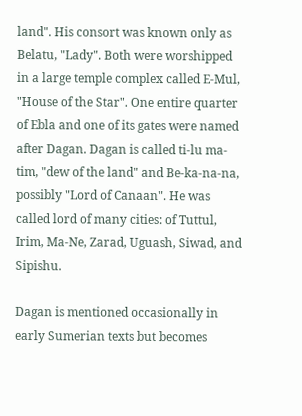land". His consort was known only as Belatu, "Lady". Both were worshipped in a large temple complex called E-Mul, "House of the Star". One entire quarter of Ebla and one of its gates were named after Dagan. Dagan is called ti-lu ma-tim, "dew of the land" and Be-ka-na-na, possibly "Lord of Canaan". He was called lord of many cities: of Tuttul, Irim, Ma-Ne, Zarad, Uguash, Siwad, and Sipishu.

Dagan is mentioned occasionally in early Sumerian texts but becomes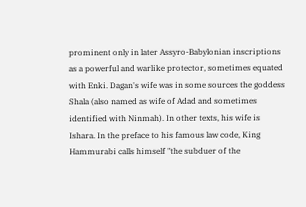prominent only in later Assyro-Babylonian inscriptions as a powerful and warlike protector, sometimes equated with Enki. Dagan's wife was in some sources the goddess Shala (also named as wife of Adad and sometimes identified with Ninmah). In other texts, his wife is Ishara. In the preface to his famous law code, King Hammurabi calls himself "the subduer of the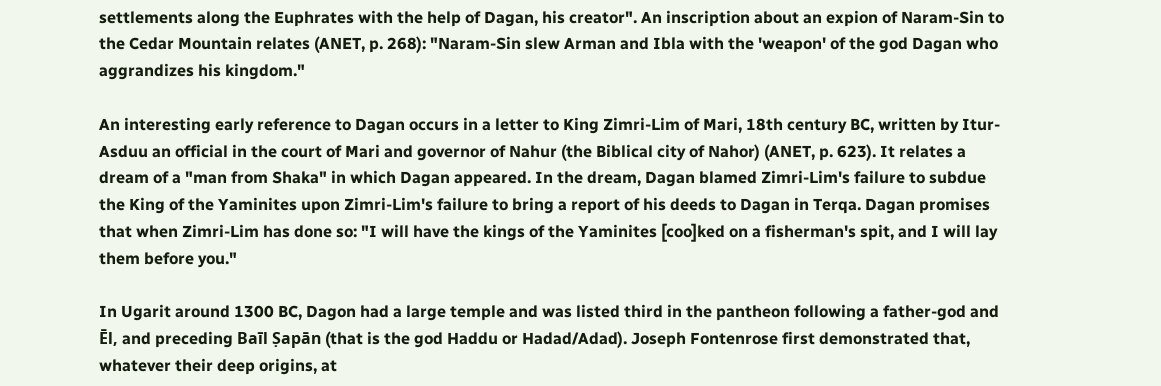settlements along the Euphrates with the help of Dagan, his creator". An inscription about an expion of Naram-Sin to the Cedar Mountain relates (ANET, p. 268): "Naram-Sin slew Arman and Ibla with the 'weapon' of the god Dagan who aggrandizes his kingdom."

An interesting early reference to Dagan occurs in a letter to King Zimri-Lim of Mari, 18th century BC, written by Itur-Asduu an official in the court of Mari and governor of Nahur (the Biblical city of Nahor) (ANET, p. 623). It relates a dream of a "man from Shaka" in which Dagan appeared. In the dream, Dagan blamed Zimri-Lim's failure to subdue the King of the Yaminites upon Zimri-Lim's failure to bring a report of his deeds to Dagan in Terqa. Dagan promises that when Zimri-Lim has done so: "I will have the kings of the Yaminites [coo]ked on a fisherman's spit, and I will lay them before you."

In Ugarit around 1300 BC, Dagon had a large temple and was listed third in the pantheon following a father-god and Ēl, and preceding Baīl Ṣapān (that is the god Haddu or Hadad/Adad). Joseph Fontenrose first demonstrated that, whatever their deep origins, at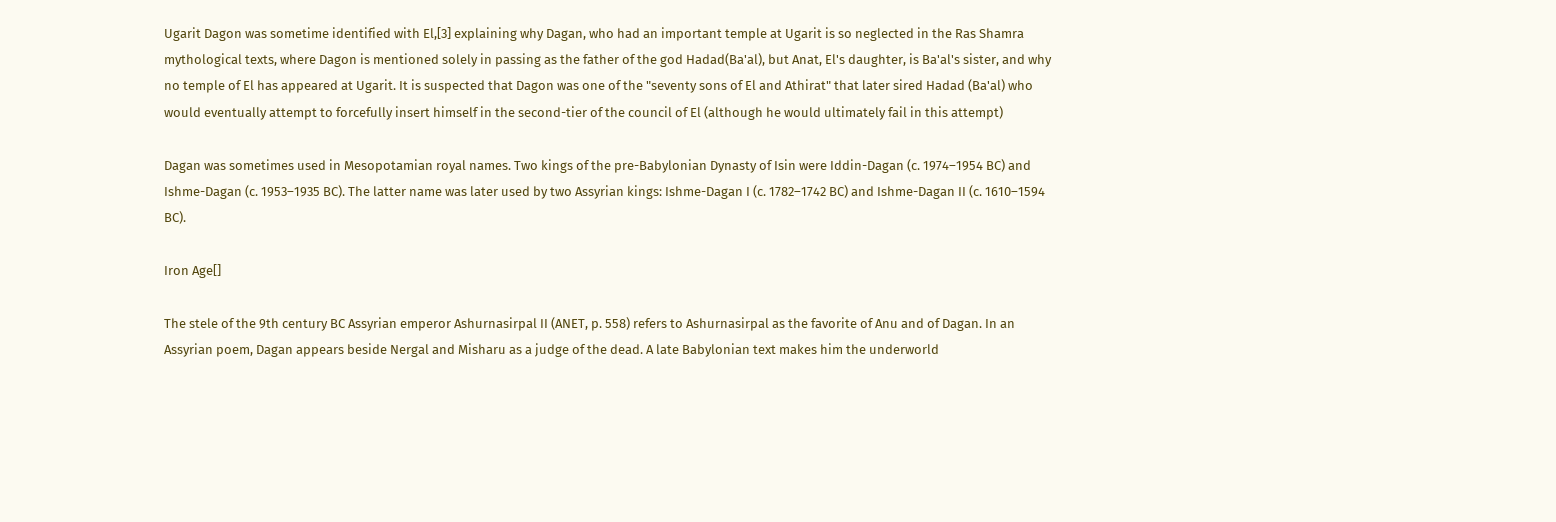Ugarit Dagon was sometime identified with El,[3] explaining why Dagan, who had an important temple at Ugarit is so neglected in the Ras Shamra mythological texts, where Dagon is mentioned solely in passing as the father of the god Hadad(Ba'al), but Anat, El's daughter, is Ba'al's sister, and why no temple of El has appeared at Ugarit. It is suspected that Dagon was one of the "seventy sons of El and Athirat" that later sired Hadad (Ba'al) who would eventually attempt to forcefully insert himself in the second-tier of the council of El (although he would ultimately fail in this attempt)

Dagan was sometimes used in Mesopotamian royal names. Two kings of the pre-Babylonian Dynasty of Isin were Iddin-Dagan (c. 1974–1954 BC) and Ishme-Dagan (c. 1953–1935 BC). The latter name was later used by two Assyrian kings: Ishme-Dagan I (c. 1782–1742 BC) and Ishme-Dagan II (c. 1610–1594 BC).

Iron Age[]

The stele of the 9th century BC Assyrian emperor Ashurnasirpal II (ANET, p. 558) refers to Ashurnasirpal as the favorite of Anu and of Dagan. In an Assyrian poem, Dagan appears beside Nergal and Misharu as a judge of the dead. A late Babylonian text makes him the underworld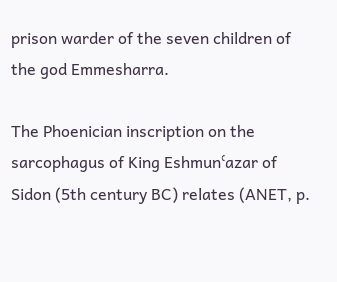prison warder of the seven children of the god Emmesharra.

The Phoenician inscription on the sarcophagus of King Eshmunʿazar of Sidon (5th century BC) relates (ANET, p.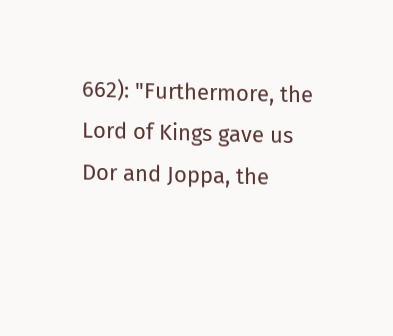662): "Furthermore, the Lord of Kings gave us Dor and Joppa, the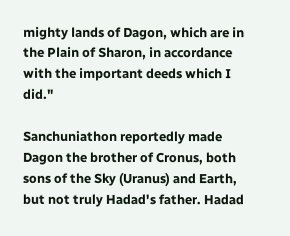mighty lands of Dagon, which are in the Plain of Sharon, in accordance with the important deeds which I did."

Sanchuniathon reportedly made Dagon the brother of Cronus, both sons of the Sky (Uranus) and Earth, but not truly Hadad's father. Hadad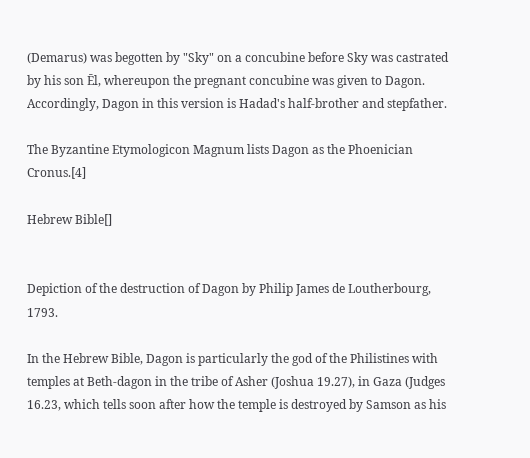(Demarus) was begotten by "Sky" on a concubine before Sky was castrated by his son Ēl, whereupon the pregnant concubine was given to Dagon. Accordingly, Dagon in this version is Hadad's half-brother and stepfather.

The Byzantine Etymologicon Magnum lists Dagon as the Phoenician Cronus.[4]

Hebrew Bible[]


Depiction of the destruction of Dagon by Philip James de Loutherbourg, 1793.

In the Hebrew Bible, Dagon is particularly the god of the Philistines with temples at Beth-dagon in the tribe of Asher (Joshua 19.27), in Gaza (Judges 16.23, which tells soon after how the temple is destroyed by Samson as his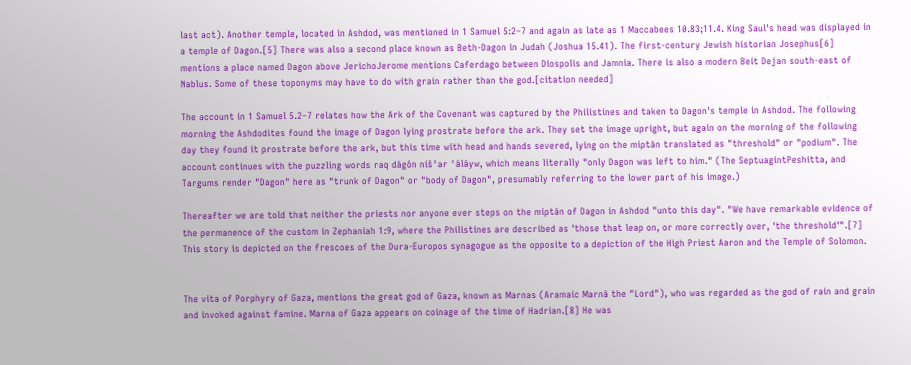last act). Another temple, located in Ashdod, was mentioned in 1 Samuel 5:2–7 and again as late as 1 Maccabees 10.83;11.4. King Saul's head was displayed in a temple of Dagon.[5] There was also a second place known as Beth-Dagon in Judah (Joshua 15.41). The first-century Jewish historian Josephus[6] mentions a place named Dagon above JerichoJerome mentions Caferdago between Diospolis and Jamnia. There is also a modern Beit Dejan south-east of Nablus. Some of these toponyms may have to do with grain rather than the god.[citation needed]

The account in 1 Samuel 5.2–7 relates how the Ark of the Covenant was captured by the Philistines and taken to Dagon's temple in Ashdod. The following morning the Ashdodites found the image of Dagon lying prostrate before the ark. They set the image upright, but again on the morning of the following day they found it prostrate before the ark, but this time with head and hands severed, lying on the miptān translated as "threshold" or "podium". The account continues with the puzzling words raq dāgôn nišʾar ʿālāyw, which means literally "only Dagon was left to him." (The SeptuagintPeshitta, and Targums render "Dagon" here as "trunk of Dagon" or "body of Dagon", presumably referring to the lower part of his image.)

Thereafter we are told that neither the priests nor anyone ever steps on the miptān of Dagon in Ashdod "unto this day". "We have remarkable evidence of the permanence of the custom in Zephaniah 1:9, where the Philistines are described as 'those that leap on, or more correctly over, 'the threshold'".[7] This story is depicted on the frescoes of the Dura-Europos synagogue as the opposite to a depiction of the High Priest Aaron and the Temple of Solomon.


The vita of Porphyry of Gaza, mentions the great god of Gaza, known as Marnas (Aramaic Marnā the "Lord"), who was regarded as the god of rain and grain and invoked against famine. Marna of Gaza appears on coinage of the time of Hadrian.[8] He was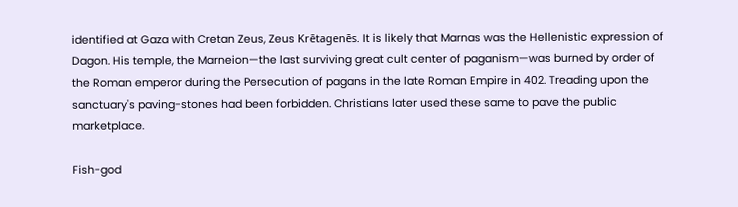identified at Gaza with Cretan Zeus, Zeus Krētagenēs. It is likely that Marnas was the Hellenistic expression of Dagon. His temple, the Marneion—the last surviving great cult center of paganism—was burned by order of the Roman emperor during the Persecution of pagans in the late Roman Empire in 402. Treading upon the sanctuary's paving-stones had been forbidden. Christians later used these same to pave the public marketplace.

Fish-god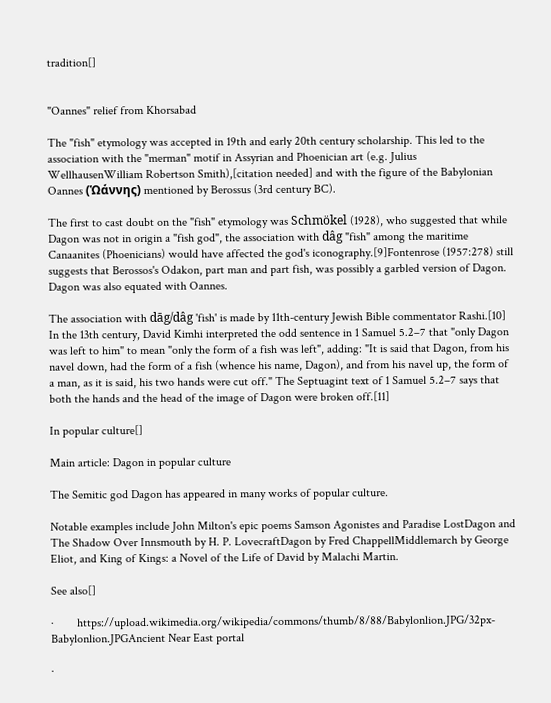tradition[]


"Oannes" relief from Khorsabad

The "fish" etymology was accepted in 19th and early 20th century scholarship. This led to the association with the "merman" motif in Assyrian and Phoenician art (e.g. Julius WellhausenWilliam Robertson Smith),[citation needed] and with the figure of the Babylonian Oannes (Ὡάννης) mentioned by Berossus (3rd century BC).

The first to cast doubt on the "fish" etymology was Schmökel (1928), who suggested that while Dagon was not in origin a "fish god", the association with dâg "fish" among the maritime Canaanites (Phoenicians) would have affected the god's iconography.[9]Fontenrose (1957:278) still suggests that Berossos's Odakon, part man and part fish, was possibly a garbled version of Dagon. Dagon was also equated with Oannes.

The association with dāg/dâg 'fish' is made by 11th-century Jewish Bible commentator Rashi.[10] In the 13th century, David Kimhi interpreted the odd sentence in 1 Samuel 5.2–7 that "only Dagon was left to him" to mean "only the form of a fish was left", adding: "It is said that Dagon, from his navel down, had the form of a fish (whence his name, Dagon), and from his navel up, the form of a man, as it is said, his two hands were cut off." The Septuagint text of 1 Samuel 5.2–7 says that both the hands and the head of the image of Dagon were broken off.[11]

In popular culture[]

Main article: Dagon in popular culture

The Semitic god Dagon has appeared in many works of popular culture.

Notable examples include John Milton's epic poems Samson Agonistes and Paradise LostDagon and The Shadow Over Innsmouth by H. P. LovecraftDagon by Fred ChappellMiddlemarch by George Eliot, and King of Kings: a Novel of the Life of David by Malachi Martin.

See also[]

·        https://upload.wikimedia.org/wikipedia/commons/thumb/8/88/Babylonlion.JPG/32px-Babylonlion.JPGAncient Near East portal

·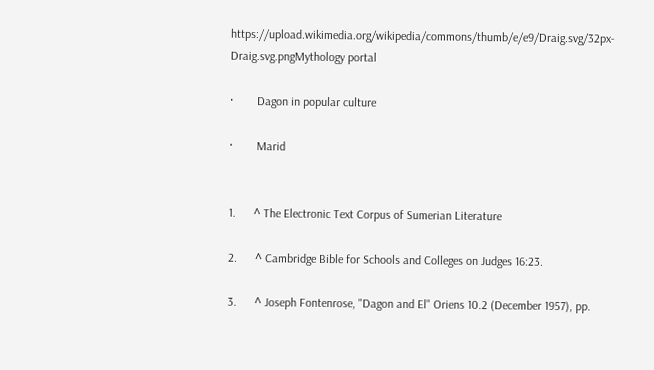https://upload.wikimedia.org/wikipedia/commons/thumb/e/e9/Draig.svg/32px-Draig.svg.pngMythology portal

·        Dagon in popular culture

·        Marid


1.      ^ The Electronic Text Corpus of Sumerian Literature

2.      ^ Cambridge Bible for Schools and Colleges on Judges 16:23.

3.      ^ Joseph Fontenrose, "Dagon and El" Oriens 10.2 (December 1957), pp.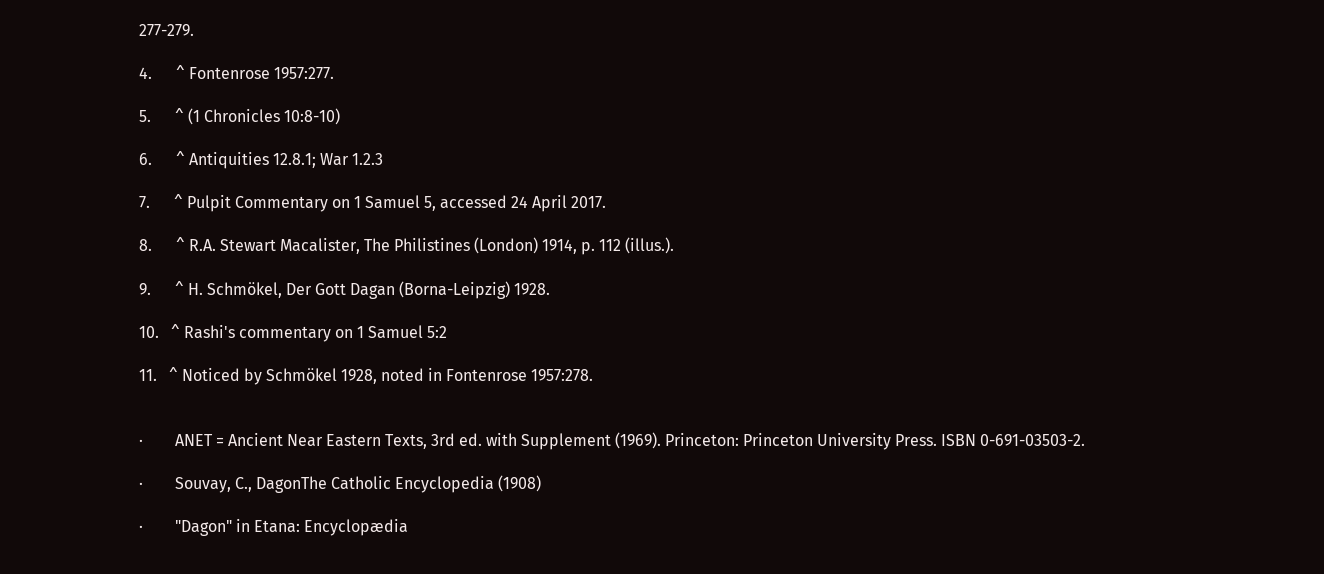277-279.

4.      ^ Fontenrose 1957:277.

5.      ^ (1 Chronicles 10:8-10)

6.      ^ Antiquities 12.8.1; War 1.2.3

7.      ^ Pulpit Commentary on 1 Samuel 5, accessed 24 April 2017.

8.      ^ R.A. Stewart Macalister, The Philistines (London) 1914, p. 112 (illus.).

9.      ^ H. Schmökel, Der Gott Dagan (Borna-Leipzig) 1928.

10.   ^ Rashi's commentary on 1 Samuel 5:2

11.   ^ Noticed by Schmökel 1928, noted in Fontenrose 1957:278.


·        ANET = Ancient Near Eastern Texts, 3rd ed. with Supplement (1969). Princeton: Princeton University Press. ISBN 0-691-03503-2.

·        Souvay, C., DagonThe Catholic Encyclopedia (1908)

·        "Dagon" in Etana: Encyclopædia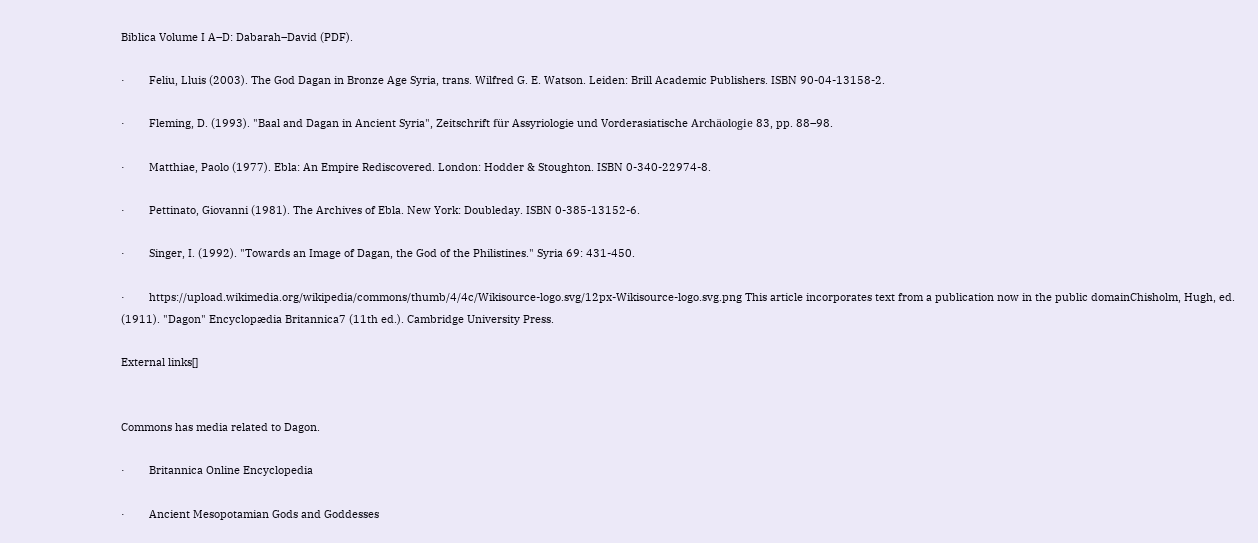Biblica Volume I A–D: Dabarah–David (PDF).

·        Feliu, Lluis (2003). The God Dagan in Bronze Age Syria, trans. Wilfred G. E. Watson. Leiden: Brill Academic Publishers. ISBN 90-04-13158-2.

·        Fleming, D. (1993). "Baal and Dagan in Ancient Syria", Zeitschrift für Assyriologie und Vorderasiatische Archäologie 83, pp. 88–98.

·        Matthiae, Paolo (1977). Ebla: An Empire Rediscovered. London: Hodder & Stoughton. ISBN 0-340-22974-8.

·        Pettinato, Giovanni (1981). The Archives of Ebla. New York: Doubleday. ISBN 0-385-13152-6.

·        Singer, I. (1992). "Towards an Image of Dagan, the God of the Philistines." Syria 69: 431-450.

·        https://upload.wikimedia.org/wikipedia/commons/thumb/4/4c/Wikisource-logo.svg/12px-Wikisource-logo.svg.png This article incorporates text from a publication now in the public domainChisholm, Hugh, ed. (1911). "Dagon" Encyclopædia Britannica7 (11th ed.). Cambridge University Press.

External links[]


Commons has media related to Dagon.

·        Britannica Online Encyclopedia

·        Ancient Mesopotamian Gods and Goddesses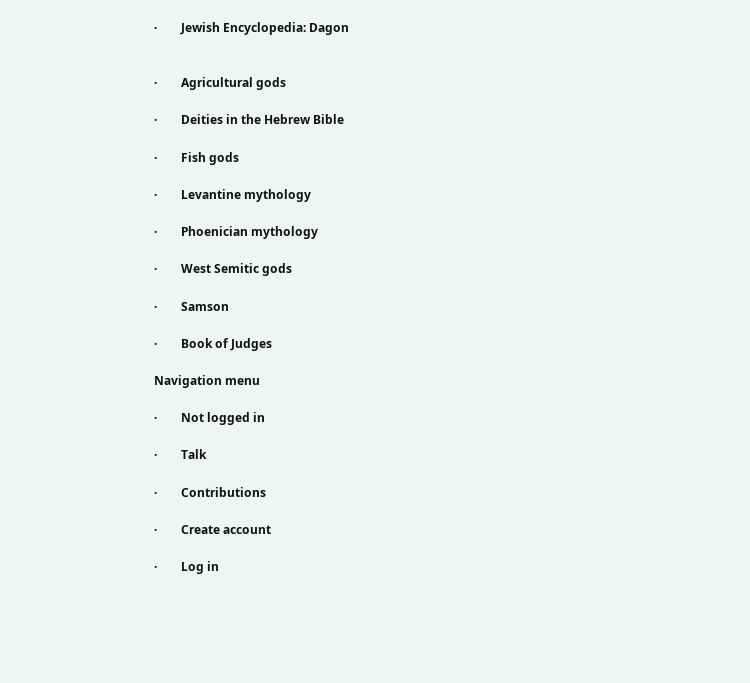·        Jewish Encyclopedia: Dagon


·        Agricultural gods

·        Deities in the Hebrew Bible

·        Fish gods

·        Levantine mythology

·        Phoenician mythology

·        West Semitic gods

·        Samson

·        Book of Judges

Navigation menu

·        Not logged in

·        Talk

·        Contributions

·        Create account

·        Log in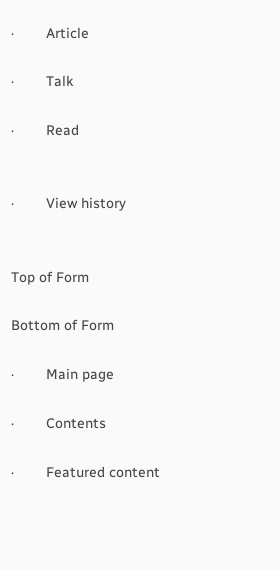·        Article

·        Talk

·        Read


·        View history


Top of Form

Bottom of Form

·        Main page

·        Contents

·        Featured content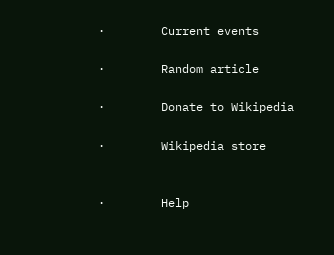·        Current events

·        Random article

·        Donate to Wikipedia

·        Wikipedia store


·        Help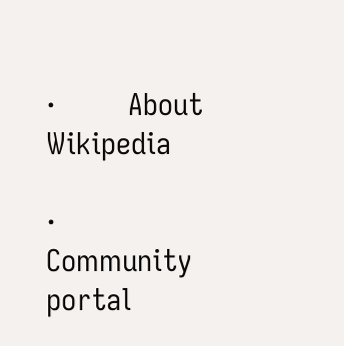·        About Wikipedia

·        Community portal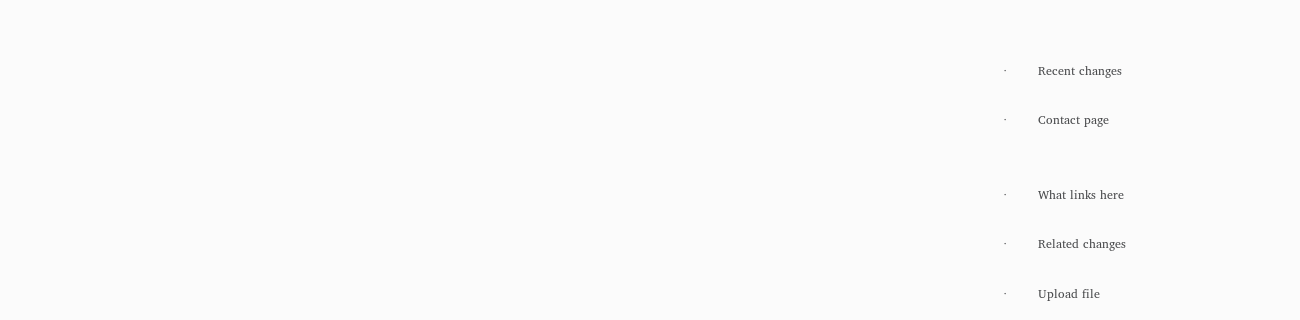·        Recent changes

·        Contact page


·        What links here

·        Related changes

·        Upload file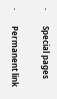·        Special pages

·        Permanent link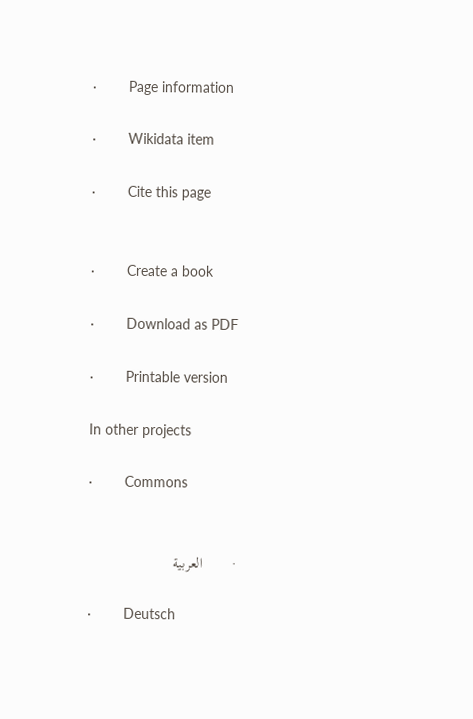·        Page information

·        Wikidata item

·        Cite this page


·        Create a book

·        Download as PDF

·        Printable version

In other projects

·        Commons


·        العربية

·        Deutsch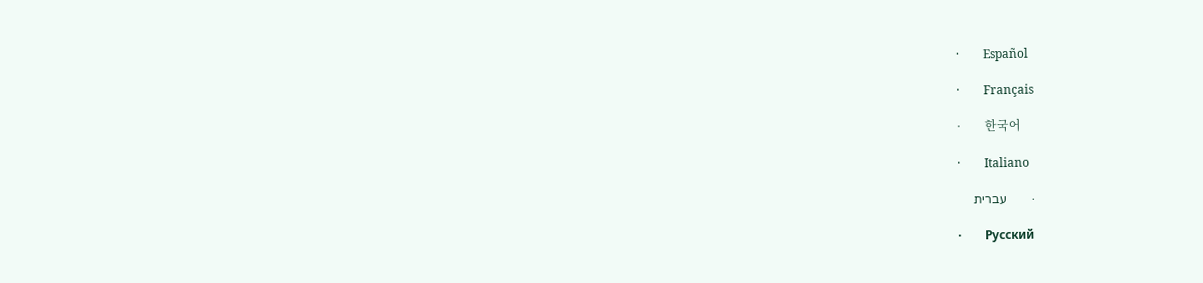·        Español

·        Français

·        한국어

·        Italiano

·        עברית

·        Русский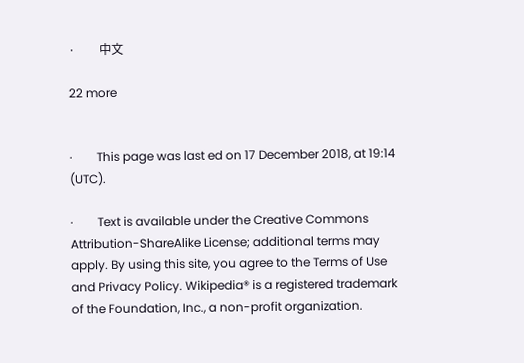·        中文

22 more


·        This page was last ed on 17 December 2018, at 19:14 (UTC).

·        Text is available under the Creative Commons Attribution-ShareAlike License; additional terms may apply. By using this site, you agree to the Terms of Use and Privacy Policy. Wikipedia® is a registered trademark of the Foundation, Inc., a non-profit organization.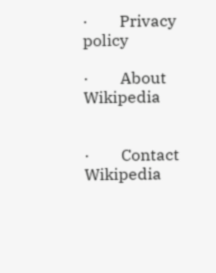·        Privacy policy

·        About Wikipedia


·        Contact Wikipedia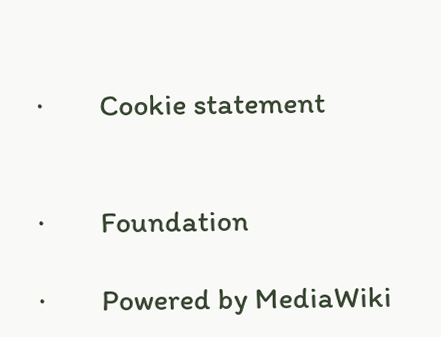·        Cookie statement


·        Foundation

·        Powered by MediaWiki